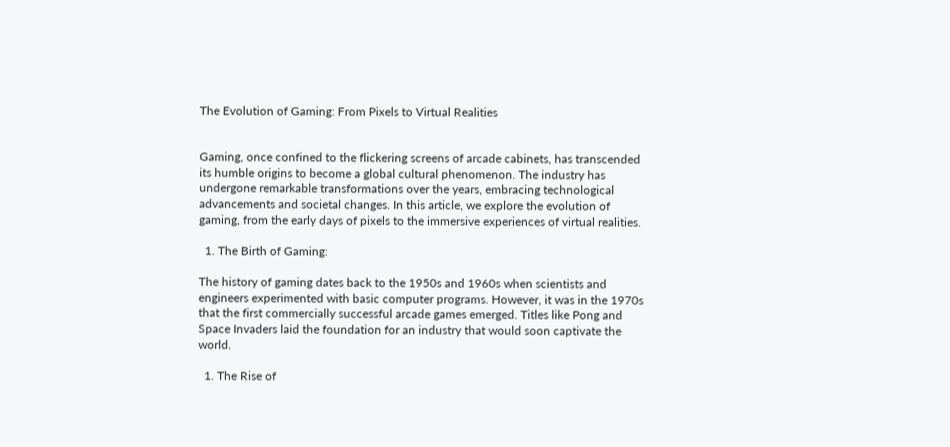The Evolution of Gaming: From Pixels to Virtual Realities


Gaming, once confined to the flickering screens of arcade cabinets, has transcended its humble origins to become a global cultural phenomenon. The industry has undergone remarkable transformations over the years, embracing technological advancements and societal changes. In this article, we explore the evolution of gaming, from the early days of pixels to the immersive experiences of virtual realities.

  1. The Birth of Gaming:

The history of gaming dates back to the 1950s and 1960s when scientists and engineers experimented with basic computer programs. However, it was in the 1970s that the first commercially successful arcade games emerged. Titles like Pong and Space Invaders laid the foundation for an industry that would soon captivate the world.

  1. The Rise of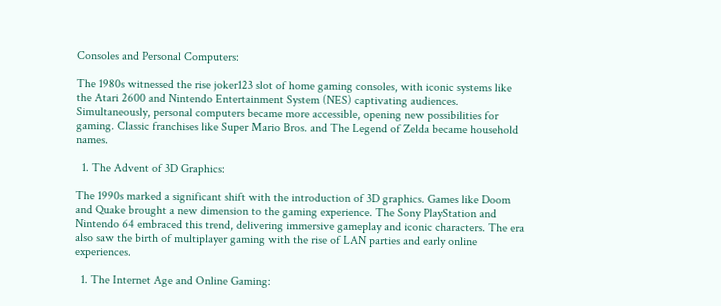Consoles and Personal Computers:

The 1980s witnessed the rise joker123 slot of home gaming consoles, with iconic systems like the Atari 2600 and Nintendo Entertainment System (NES) captivating audiences. Simultaneously, personal computers became more accessible, opening new possibilities for gaming. Classic franchises like Super Mario Bros. and The Legend of Zelda became household names.

  1. The Advent of 3D Graphics:

The 1990s marked a significant shift with the introduction of 3D graphics. Games like Doom and Quake brought a new dimension to the gaming experience. The Sony PlayStation and Nintendo 64 embraced this trend, delivering immersive gameplay and iconic characters. The era also saw the birth of multiplayer gaming with the rise of LAN parties and early online experiences.

  1. The Internet Age and Online Gaming: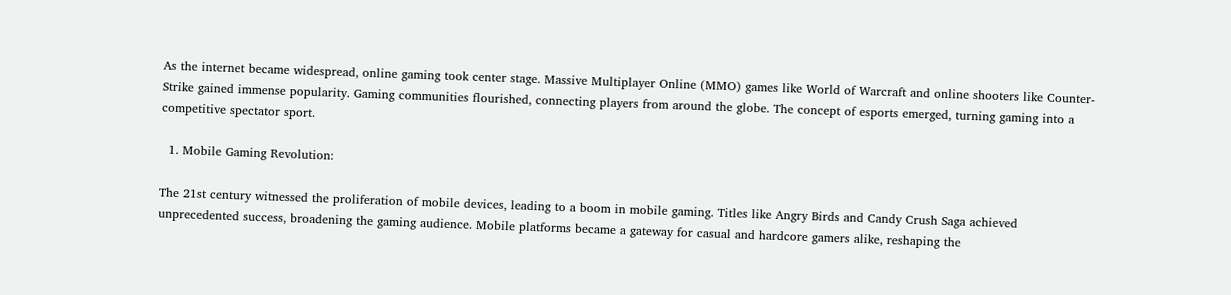As the internet became widespread, online gaming took center stage. Massive Multiplayer Online (MMO) games like World of Warcraft and online shooters like Counter-Strike gained immense popularity. Gaming communities flourished, connecting players from around the globe. The concept of esports emerged, turning gaming into a competitive spectator sport.

  1. Mobile Gaming Revolution:

The 21st century witnessed the proliferation of mobile devices, leading to a boom in mobile gaming. Titles like Angry Birds and Candy Crush Saga achieved unprecedented success, broadening the gaming audience. Mobile platforms became a gateway for casual and hardcore gamers alike, reshaping the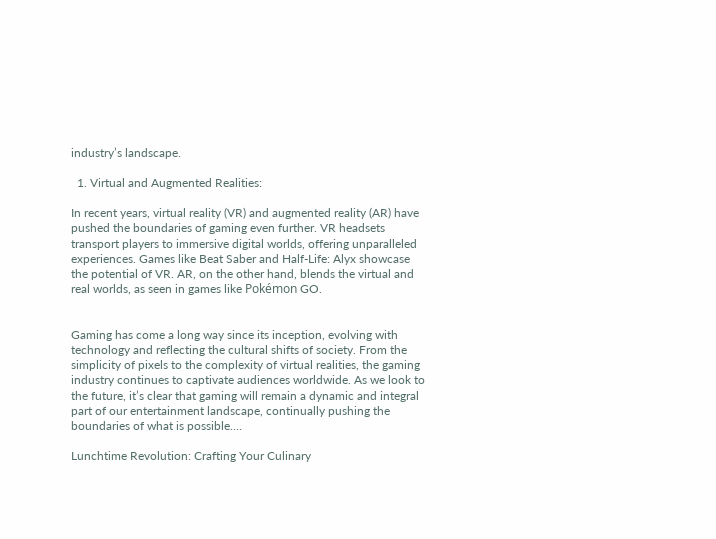industry’s landscape.

  1. Virtual and Augmented Realities:

In recent years, virtual reality (VR) and augmented reality (AR) have pushed the boundaries of gaming even further. VR headsets transport players to immersive digital worlds, offering unparalleled experiences. Games like Beat Saber and Half-Life: Alyx showcase the potential of VR. AR, on the other hand, blends the virtual and real worlds, as seen in games like Pokémon GO.


Gaming has come a long way since its inception, evolving with technology and reflecting the cultural shifts of society. From the simplicity of pixels to the complexity of virtual realities, the gaming industry continues to captivate audiences worldwide. As we look to the future, it’s clear that gaming will remain a dynamic and integral part of our entertainment landscape, continually pushing the boundaries of what is possible.…

Lunchtime Revolution: Crafting Your Culinary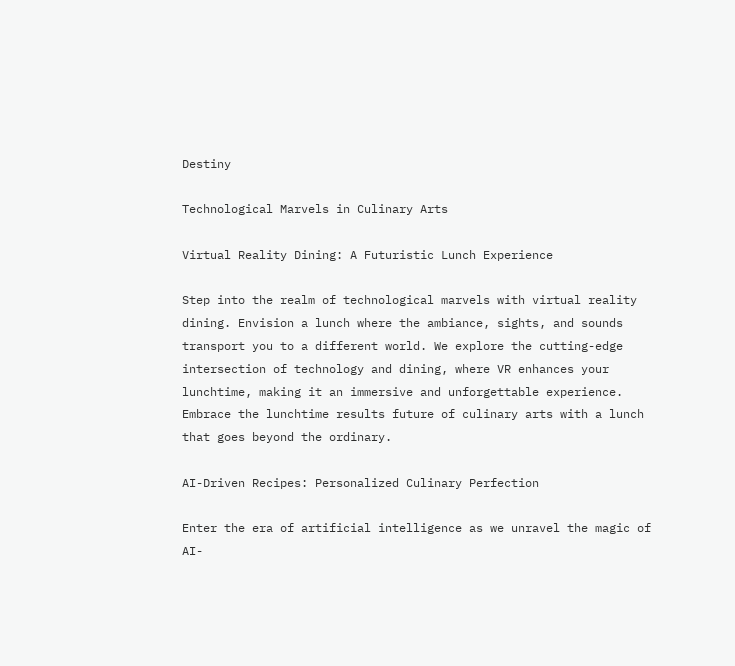Destiny

Technological Marvels in Culinary Arts

Virtual Reality Dining: A Futuristic Lunch Experience

Step into the realm of technological marvels with virtual reality dining. Envision a lunch where the ambiance, sights, and sounds transport you to a different world. We explore the cutting-edge intersection of technology and dining, where VR enhances your lunchtime, making it an immersive and unforgettable experience. Embrace the lunchtime results future of culinary arts with a lunch that goes beyond the ordinary.

AI-Driven Recipes: Personalized Culinary Perfection

Enter the era of artificial intelligence as we unravel the magic of AI-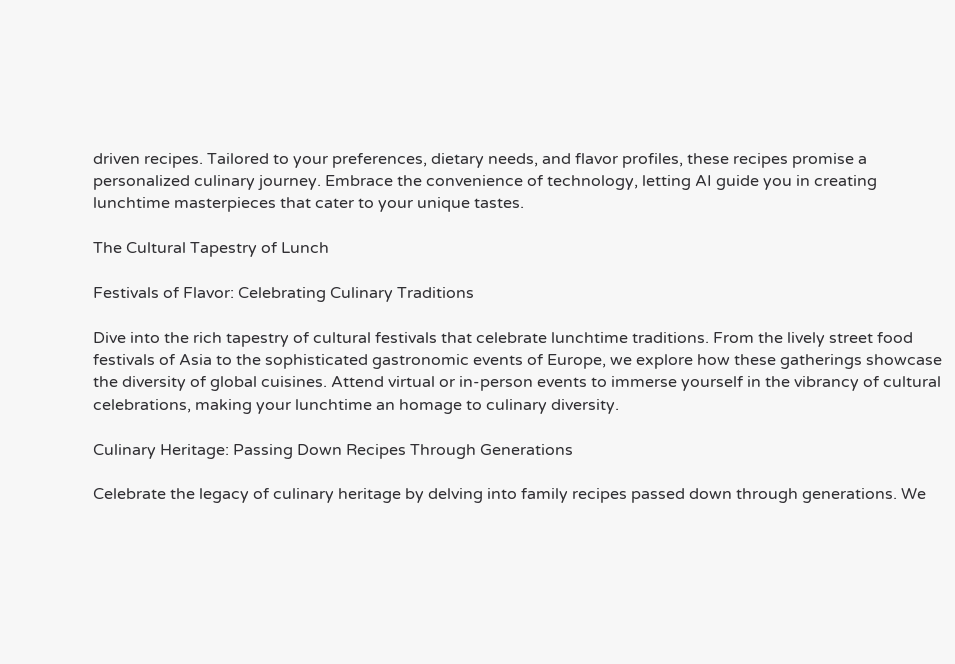driven recipes. Tailored to your preferences, dietary needs, and flavor profiles, these recipes promise a personalized culinary journey. Embrace the convenience of technology, letting AI guide you in creating lunchtime masterpieces that cater to your unique tastes.

The Cultural Tapestry of Lunch

Festivals of Flavor: Celebrating Culinary Traditions

Dive into the rich tapestry of cultural festivals that celebrate lunchtime traditions. From the lively street food festivals of Asia to the sophisticated gastronomic events of Europe, we explore how these gatherings showcase the diversity of global cuisines. Attend virtual or in-person events to immerse yourself in the vibrancy of cultural celebrations, making your lunchtime an homage to culinary diversity.

Culinary Heritage: Passing Down Recipes Through Generations

Celebrate the legacy of culinary heritage by delving into family recipes passed down through generations. We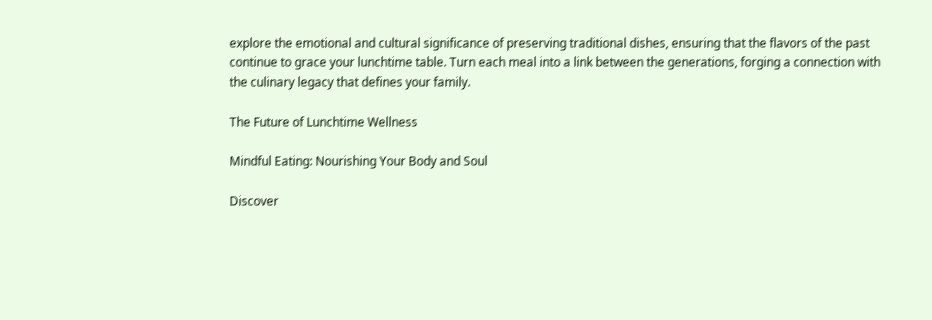explore the emotional and cultural significance of preserving traditional dishes, ensuring that the flavors of the past continue to grace your lunchtime table. Turn each meal into a link between the generations, forging a connection with the culinary legacy that defines your family.

The Future of Lunchtime Wellness

Mindful Eating: Nourishing Your Body and Soul

Discover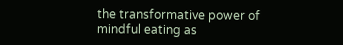the transformative power of mindful eating as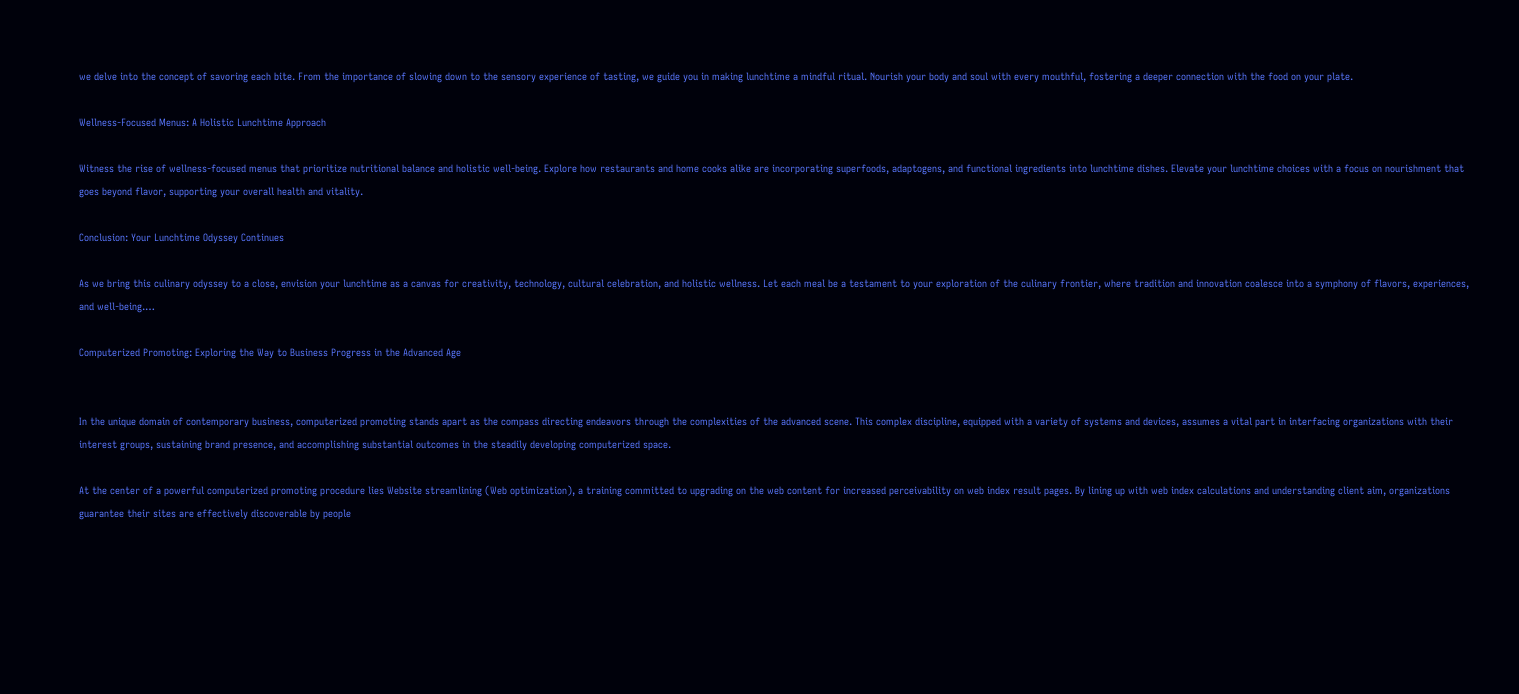we delve into the concept of savoring each bite. From the importance of slowing down to the sensory experience of tasting, we guide you in making lunchtime a mindful ritual. Nourish your body and soul with every mouthful, fostering a deeper connection with the food on your plate.

Wellness-Focused Menus: A Holistic Lunchtime Approach

Witness the rise of wellness-focused menus that prioritize nutritional balance and holistic well-being. Explore how restaurants and home cooks alike are incorporating superfoods, adaptogens, and functional ingredients into lunchtime dishes. Elevate your lunchtime choices with a focus on nourishment that goes beyond flavor, supporting your overall health and vitality.

Conclusion: Your Lunchtime Odyssey Continues

As we bring this culinary odyssey to a close, envision your lunchtime as a canvas for creativity, technology, cultural celebration, and holistic wellness. Let each meal be a testament to your exploration of the culinary frontier, where tradition and innovation coalesce into a symphony of flavors, experiences, and well-being.…

Computerized Promoting: Exploring the Way to Business Progress in the Advanced Age


In the unique domain of contemporary business, computerized promoting stands apart as the compass directing endeavors through the complexities of the advanced scene. This complex discipline, equipped with a variety of systems and devices, assumes a vital part in interfacing organizations with their interest groups, sustaining brand presence, and accomplishing substantial outcomes in the steadily developing computerized space.

At the center of a powerful computerized promoting procedure lies Website streamlining (Web optimization), a training committed to upgrading on the web content for increased perceivability on web index result pages. By lining up with web index calculations and understanding client aim, organizations guarantee their sites are effectively discoverable by people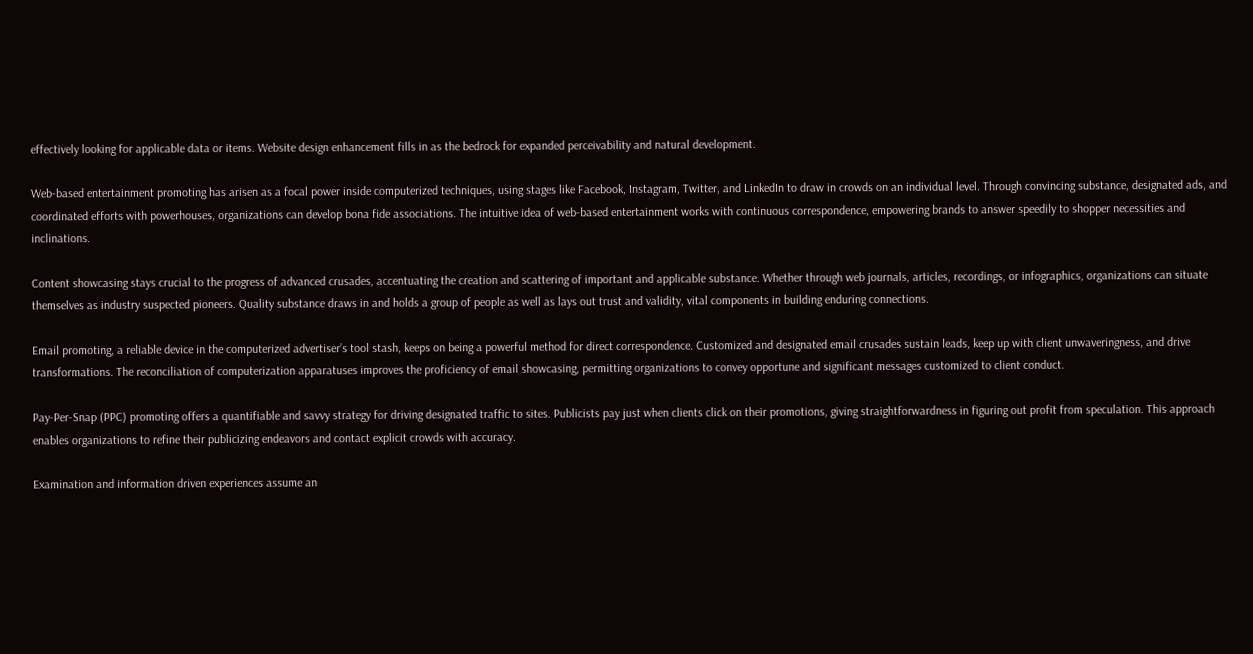effectively looking for applicable data or items. Website design enhancement fills in as the bedrock for expanded perceivability and natural development.

Web-based entertainment promoting has arisen as a focal power inside computerized techniques, using stages like Facebook, Instagram, Twitter, and LinkedIn to draw in crowds on an individual level. Through convincing substance, designated ads, and coordinated efforts with powerhouses, organizations can develop bona fide associations. The intuitive idea of web-based entertainment works with continuous correspondence, empowering brands to answer speedily to shopper necessities and inclinations.

Content showcasing stays crucial to the progress of advanced crusades, accentuating the creation and scattering of important and applicable substance. Whether through web journals, articles, recordings, or infographics, organizations can situate themselves as industry suspected pioneers. Quality substance draws in and holds a group of people as well as lays out trust and validity, vital components in building enduring connections.

Email promoting, a reliable device in the computerized advertiser’s tool stash, keeps on being a powerful method for direct correspondence. Customized and designated email crusades sustain leads, keep up with client unwaveringness, and drive transformations. The reconciliation of computerization apparatuses improves the proficiency of email showcasing, permitting organizations to convey opportune and significant messages customized to client conduct.

Pay-Per-Snap (PPC) promoting offers a quantifiable and savvy strategy for driving designated traffic to sites. Publicists pay just when clients click on their promotions, giving straightforwardness in figuring out profit from speculation. This approach enables organizations to refine their publicizing endeavors and contact explicit crowds with accuracy.

Examination and information driven experiences assume an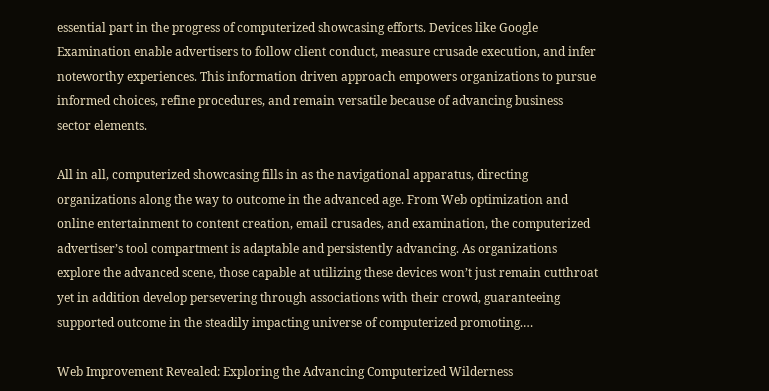essential part in the progress of computerized showcasing efforts. Devices like Google Examination enable advertisers to follow client conduct, measure crusade execution, and infer noteworthy experiences. This information driven approach empowers organizations to pursue informed choices, refine procedures, and remain versatile because of advancing business sector elements.

All in all, computerized showcasing fills in as the navigational apparatus, directing organizations along the way to outcome in the advanced age. From Web optimization and online entertainment to content creation, email crusades, and examination, the computerized advertiser’s tool compartment is adaptable and persistently advancing. As organizations explore the advanced scene, those capable at utilizing these devices won’t just remain cutthroat yet in addition develop persevering through associations with their crowd, guaranteeing supported outcome in the steadily impacting universe of computerized promoting.…

Web Improvement Revealed: Exploring the Advancing Computerized Wilderness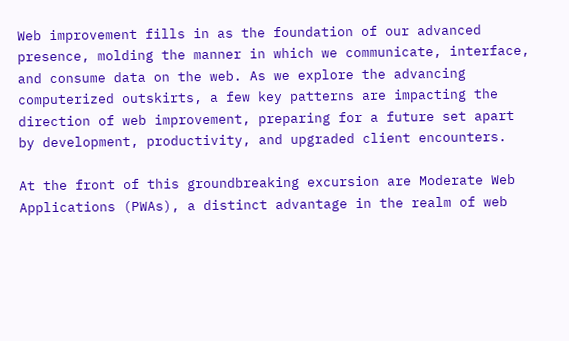Web improvement fills in as the foundation of our advanced presence, molding the manner in which we communicate, interface, and consume data on the web. As we explore the advancing computerized outskirts, a few key patterns are impacting the direction of web improvement, preparing for a future set apart by development, productivity, and upgraded client encounters.

At the front of this groundbreaking excursion are Moderate Web Applications (PWAs), a distinct advantage in the realm of web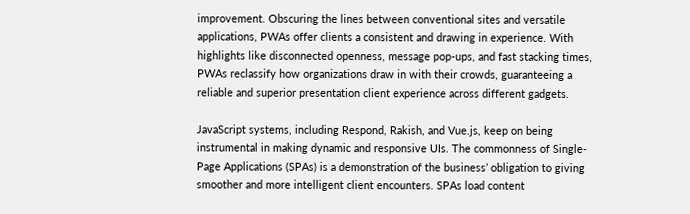improvement. Obscuring the lines between conventional sites and versatile applications, PWAs offer clients a consistent and drawing in experience. With highlights like disconnected openness, message pop-ups, and fast stacking times, PWAs reclassify how organizations draw in with their crowds, guaranteeing a reliable and superior presentation client experience across different gadgets.

JavaScript systems, including Respond, Rakish, and Vue.js, keep on being instrumental in making dynamic and responsive UIs. The commonness of Single-Page Applications (SPAs) is a demonstration of the business’ obligation to giving smoother and more intelligent client encounters. SPAs load content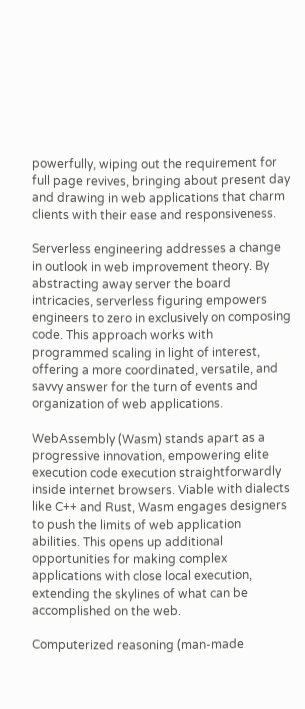powerfully, wiping out the requirement for full page revives, bringing about present day and drawing in web applications that charm clients with their ease and responsiveness.

Serverless engineering addresses a change in outlook in web improvement theory. By abstracting away server the board intricacies, serverless figuring empowers engineers to zero in exclusively on composing code. This approach works with programmed scaling in light of interest, offering a more coordinated, versatile, and savvy answer for the turn of events and organization of web applications.

WebAssembly (Wasm) stands apart as a progressive innovation, empowering elite execution code execution straightforwardly inside internet browsers. Viable with dialects like C++ and Rust, Wasm engages designers to push the limits of web application abilities. This opens up additional opportunities for making complex applications with close local execution, extending the skylines of what can be accomplished on the web.

Computerized reasoning (man-made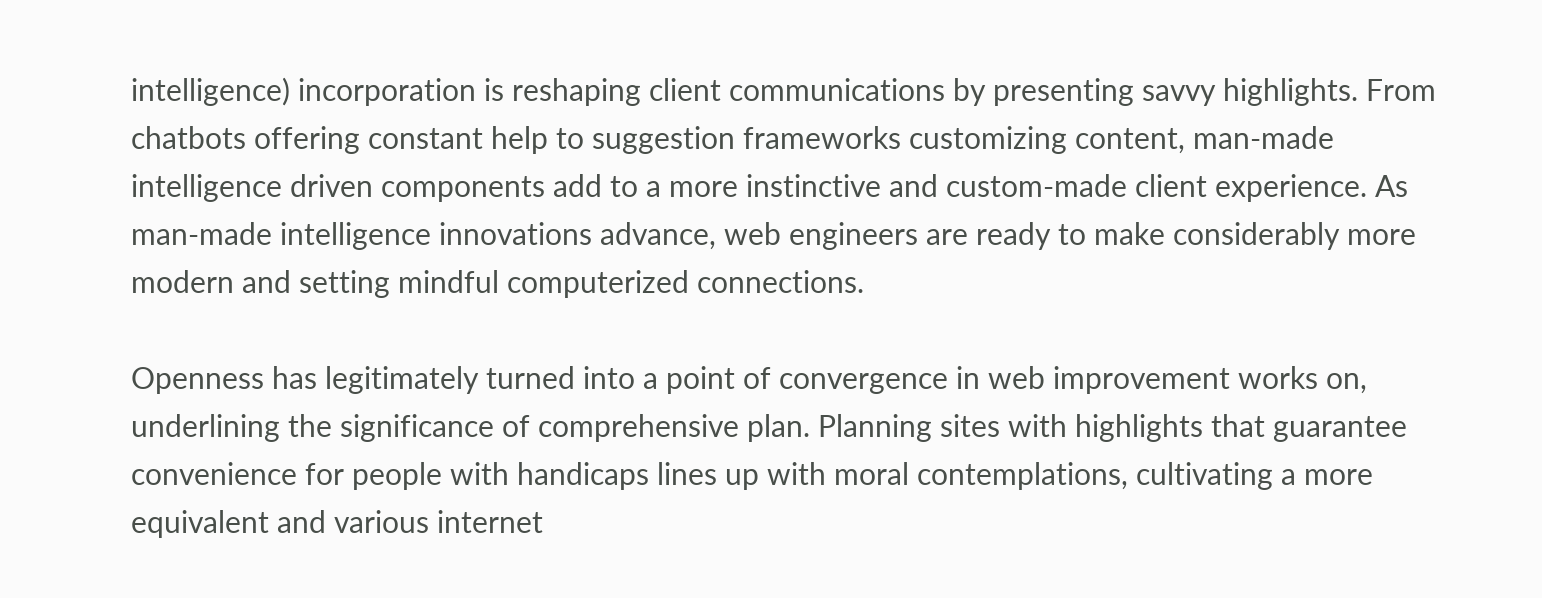intelligence) incorporation is reshaping client communications by presenting savvy highlights. From chatbots offering constant help to suggestion frameworks customizing content, man-made intelligence driven components add to a more instinctive and custom-made client experience. As man-made intelligence innovations advance, web engineers are ready to make considerably more modern and setting mindful computerized connections.

Openness has legitimately turned into a point of convergence in web improvement works on, underlining the significance of comprehensive plan. Planning sites with highlights that guarantee convenience for people with handicaps lines up with moral contemplations, cultivating a more equivalent and various internet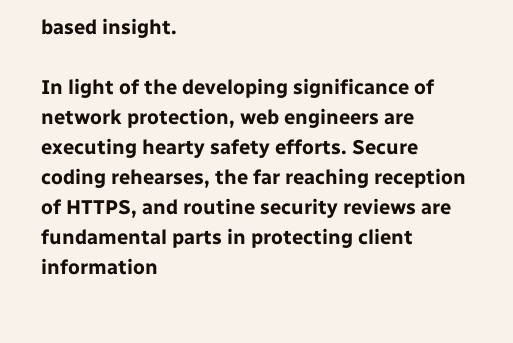based insight.

In light of the developing significance of network protection, web engineers are executing hearty safety efforts. Secure coding rehearses, the far reaching reception of HTTPS, and routine security reviews are fundamental parts in protecting client information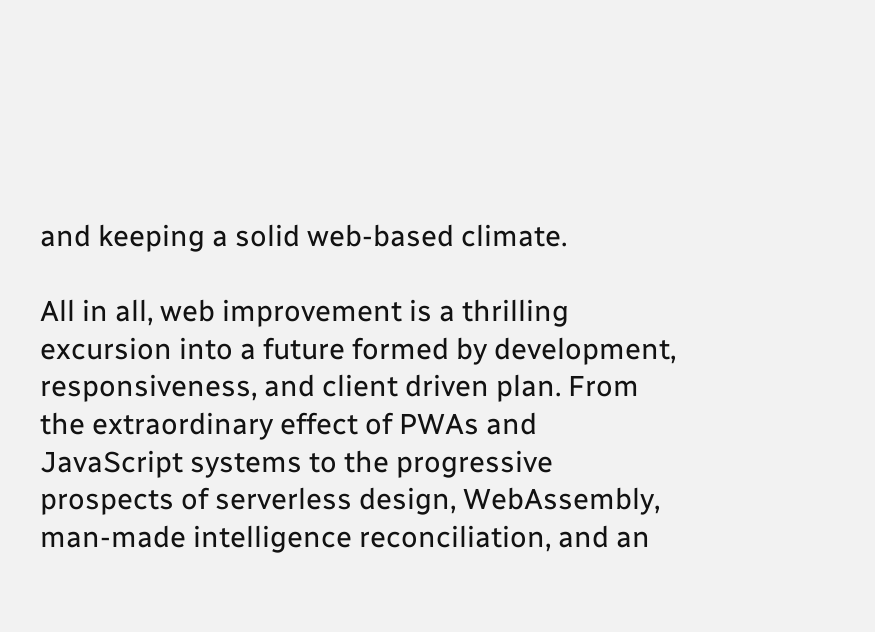and keeping a solid web-based climate.

All in all, web improvement is a thrilling excursion into a future formed by development, responsiveness, and client driven plan. From the extraordinary effect of PWAs and JavaScript systems to the progressive prospects of serverless design, WebAssembly, man-made intelligence reconciliation, and an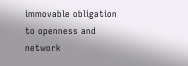immovable obligation to openness and network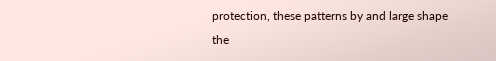protection, these patterns by and large shape the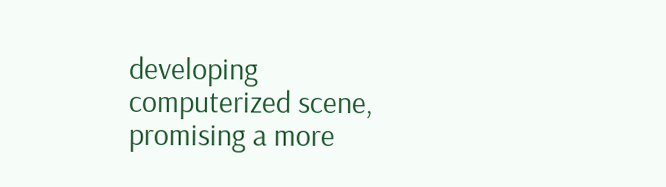developing computerized scene, promising a more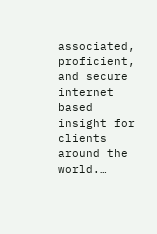associated, proficient, and secure internet based insight for clients around the world.…